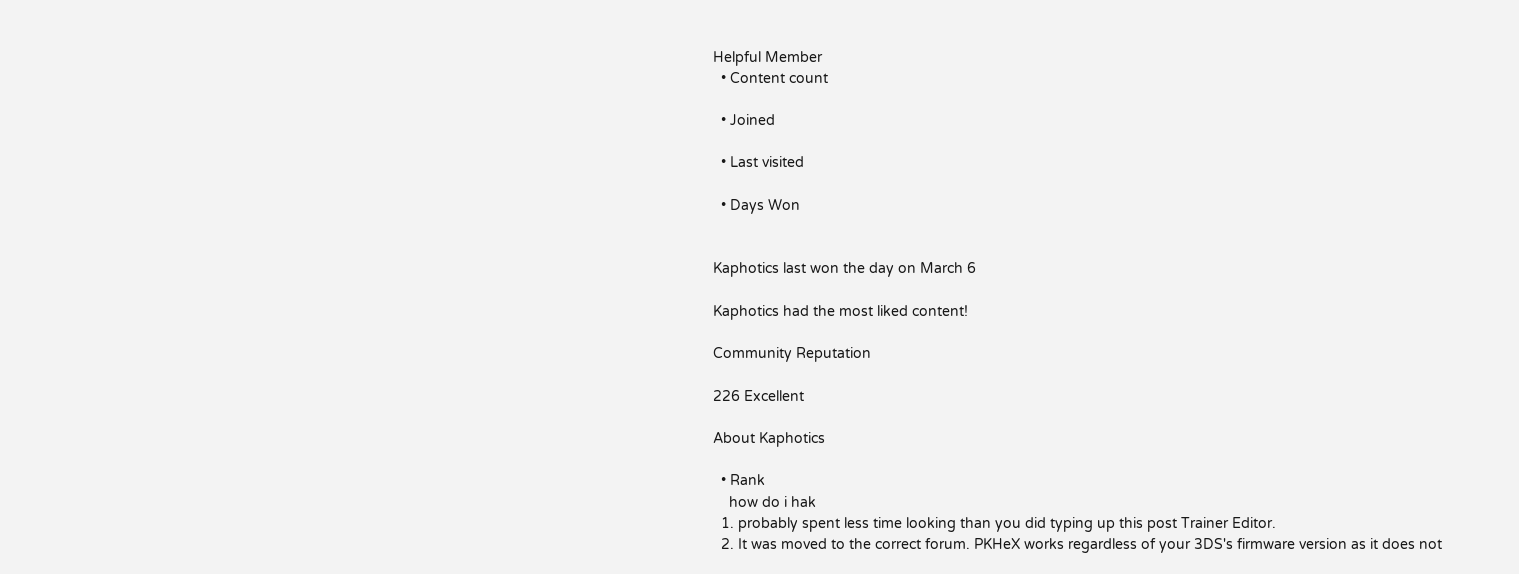Helpful Member
  • Content count

  • Joined

  • Last visited

  • Days Won


Kaphotics last won the day on March 6

Kaphotics had the most liked content!

Community Reputation

226 Excellent

About Kaphotics

  • Rank
    how do i hak
  1. probably spent less time looking than you did typing up this post Trainer Editor.
  2. It was moved to the correct forum. PKHeX works regardless of your 3DS's firmware version as it does not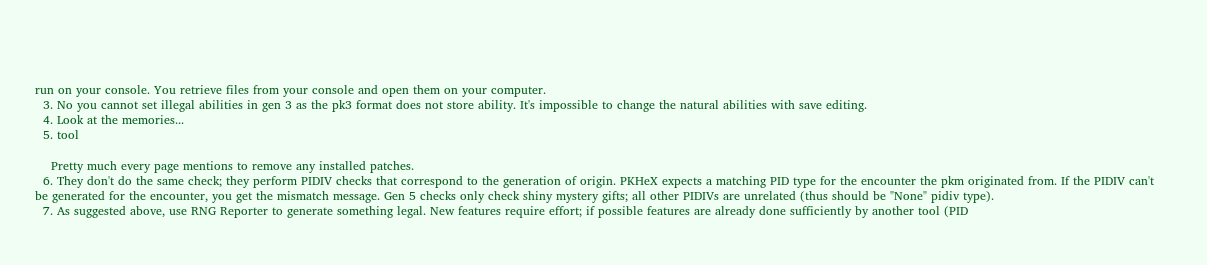run on your console. You retrieve files from your console and open them on your computer.
  3. No you cannot set illegal abilities in gen 3 as the pk3 format does not store ability. It's impossible to change the natural abilities with save editing.
  4. Look at the memories...
  5. tool

    Pretty much every page mentions to remove any installed patches.
  6. They don't do the same check; they perform PIDIV checks that correspond to the generation of origin. PKHeX expects a matching PID type for the encounter the pkm originated from. If the PIDIV can't be generated for the encounter, you get the mismatch message. Gen 5 checks only check shiny mystery gifts; all other PIDIVs are unrelated (thus should be "None" pidiv type).
  7. As suggested above, use RNG Reporter to generate something legal. New features require effort; if possible features are already done sufficiently by another tool (PID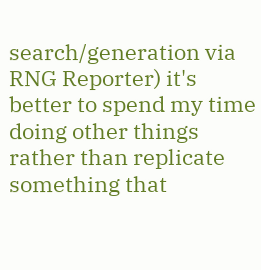search/generation via RNG Reporter) it's better to spend my time doing other things rather than replicate something that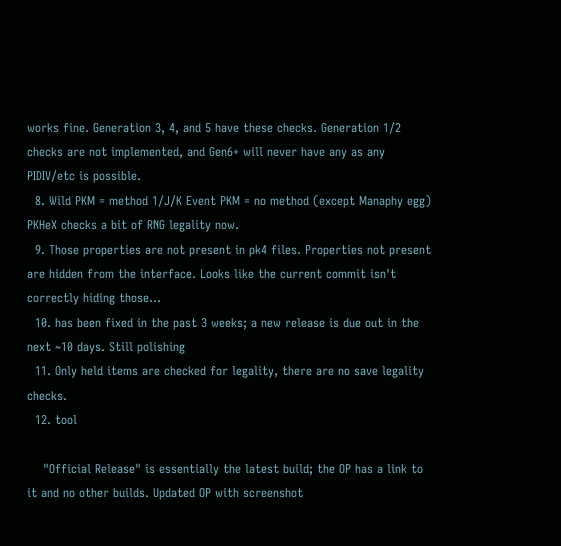works fine. Generation 3, 4, and 5 have these checks. Generation 1/2 checks are not implemented, and Gen6+ will never have any as any PIDIV/etc is possible.
  8. Wild PKM = method 1/J/K Event PKM = no method (except Manaphy egg) PKHeX checks a bit of RNG legality now.
  9. Those properties are not present in pk4 files. Properties not present are hidden from the interface. Looks like the current commit isn't correctly hiding those...
  10. has been fixed in the past 3 weeks; a new release is due out in the next ~10 days. Still polishing
  11. Only held items are checked for legality, there are no save legality checks.
  12. tool

    "Official Release" is essentially the latest build; the OP has a link to it and no other builds. Updated OP with screenshot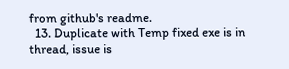from github's readme.
  13. Duplicate with Temp fixed exe is in thread, issue is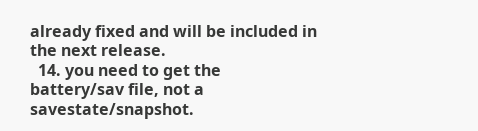already fixed and will be included in the next release.
  14. you need to get the battery/sav file, not a savestate/snapshot.